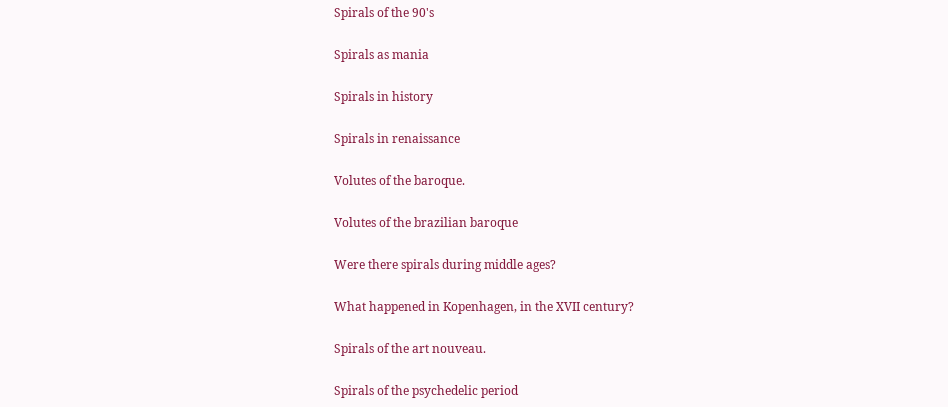Spirals of the 90's

Spirals as mania

Spirals in history

Spirals in renaissance

Volutes of the baroque.

Volutes of the brazilian baroque

Were there spirals during middle ages?

What happened in Kopenhagen, in the XVII century?

Spirals of the art nouveau.

Spirals of the psychedelic period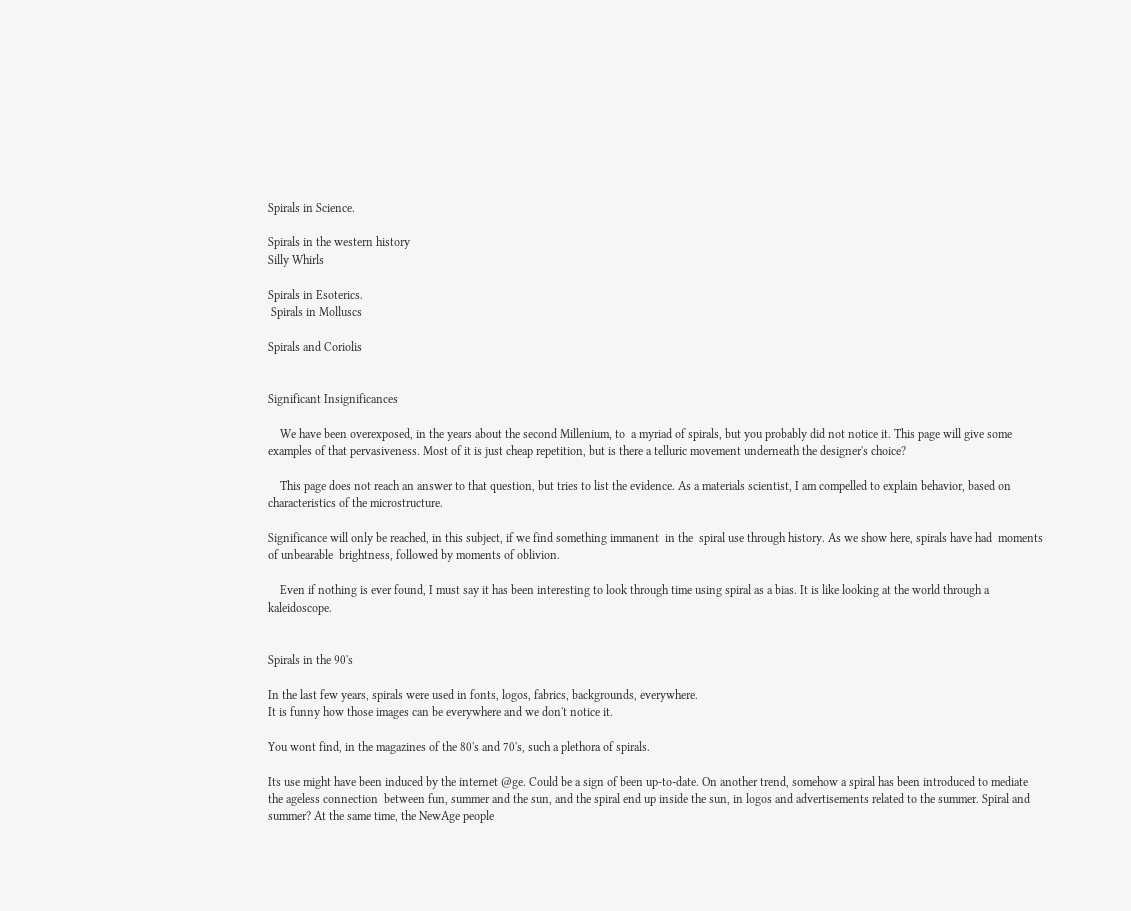Spirals in Science.

Spirals in the western history
Silly Whirls

Spirals in Esoterics.
 Spirals in Molluscs

Spirals and Coriolis


Significant Insignificances

    We have been overexposed, in the years about the second Millenium, to  a myriad of spirals, but you probably did not notice it. This page will give some examples of that pervasiveness. Most of it is just cheap repetition, but is there a telluric movement underneath the designer's choice?

    This page does not reach an answer to that question, but tries to list the evidence. As a materials scientist, I am compelled to explain behavior, based on characteristics of the microstructure.

Significance will only be reached, in this subject, if we find something immanent  in the  spiral use through history. As we show here, spirals have had  moments of unbearable  brightness, followed by moments of oblivion.

    Even if nothing is ever found, I must say it has been interesting to look through time using spiral as a bias. It is like looking at the world through a kaleidoscope.


Spirals in the 90's

In the last few years, spirals were used in fonts, logos, fabrics, backgrounds, everywhere.
It is funny how those images can be everywhere and we don't notice it.

You wont find, in the magazines of the 80's and 70's, such a plethora of spirals.

Its use might have been induced by the internet @ge. Could be a sign of been up-to-date. On another trend, somehow a spiral has been introduced to mediate the ageless connection  between fun, summer and the sun, and the spiral end up inside the sun, in logos and advertisements related to the summer. Spiral and summer? At the same time, the NewAge people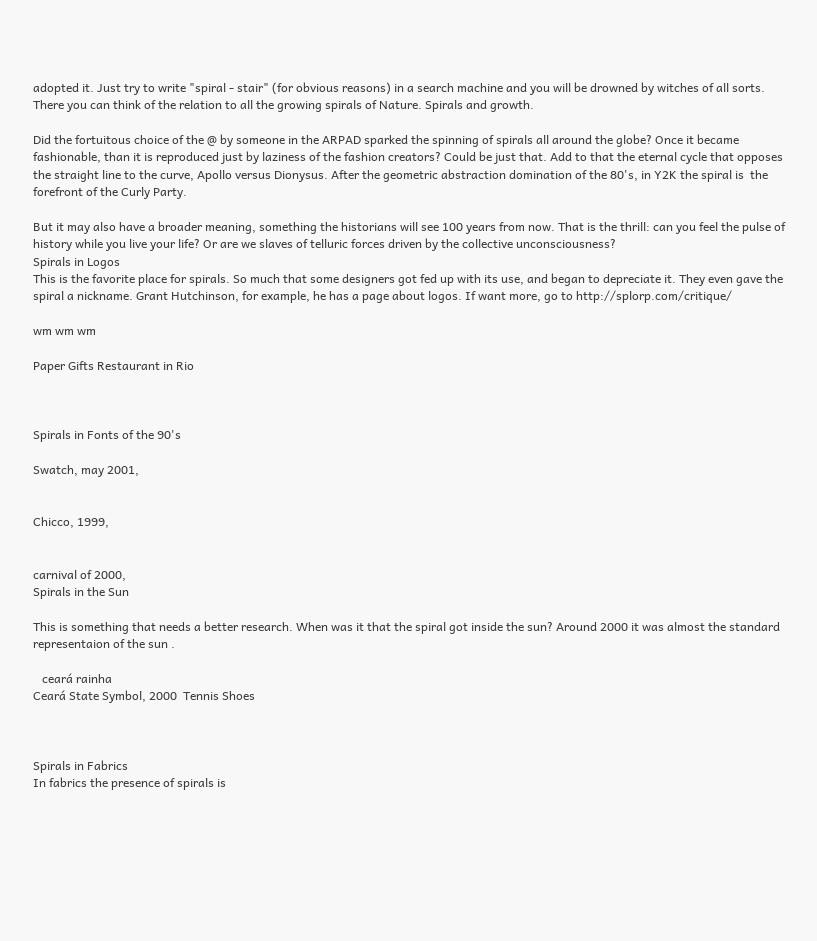adopted it. Just try to write "spiral - stair" (for obvious reasons) in a search machine and you will be drowned by witches of all sorts. There you can think of the relation to all the growing spirals of Nature. Spirals and growth.

Did the fortuitous choice of the @ by someone in the ARPAD sparked the spinning of spirals all around the globe? Once it became fashionable, than it is reproduced just by laziness of the fashion creators? Could be just that. Add to that the eternal cycle that opposes the straight line to the curve, Apollo versus Dionysus. After the geometric abstraction domination of the 80's, in Y2K the spiral is  the forefront of the Curly Party.

But it may also have a broader meaning, something the historians will see 100 years from now. That is the thrill: can you feel the pulse of history while you live your life? Or are we slaves of telluric forces driven by the collective unconsciousness?
Spirals in Logos
This is the favorite place for spirals. So much that some designers got fed up with its use, and began to depreciate it. They even gave the spiral a nickname. Grant Hutchinson, for example, he has a page about logos. If want more, go to http://splorp.com/critique/

wm wm wm

Paper Gifts Restaurant in Rio



Spirals in Fonts of the 90's

Swatch, may 2001,


Chicco, 1999,


carnival of 2000,
Spirals in the Sun

This is something that needs a better research. When was it that the spiral got inside the sun? Around 2000 it was almost the standard representaion of the sun .

   ceará rainha
Ceará State Symbol, 2000  Tennis Shoes



Spirals in Fabrics
In fabrics the presence of spirals is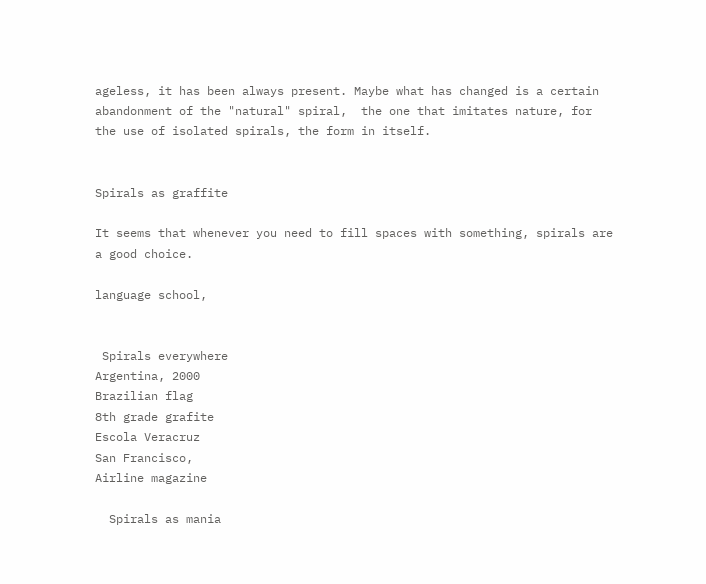ageless, it has been always present. Maybe what has changed is a certain abandonment of the "natural" spiral,  the one that imitates nature, for the use of isolated spirals, the form in itself.


Spirals as graffite

It seems that whenever you need to fill spaces with something, spirals are a good choice.

language school,


 Spirals everywhere
Argentina, 2000
Brazilian flag
8th grade grafite
Escola Veracruz
San Francisco,
Airline magazine

  Spirals as mania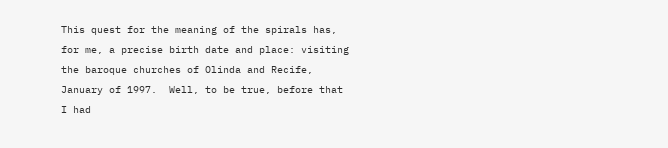This quest for the meaning of the spirals has, for me, a precise birth date and place: visiting the baroque churches of Olinda and Recife, January of 1997.  Well, to be true, before that I had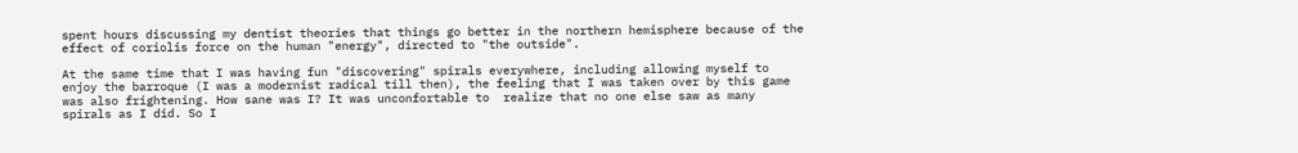spent hours discussing my dentist theories that things go better in the northern hemisphere because of the effect of coriolis force on the human "energy", directed to "the outside".

At the same time that I was having fun "discovering" spirals everywhere, including allowing myself to enjoy the barroque (I was a modernist radical till then), the feeling that I was taken over by this game was also frightening. How sane was I? It was unconfortable to  realize that no one else saw as many spirals as I did. So I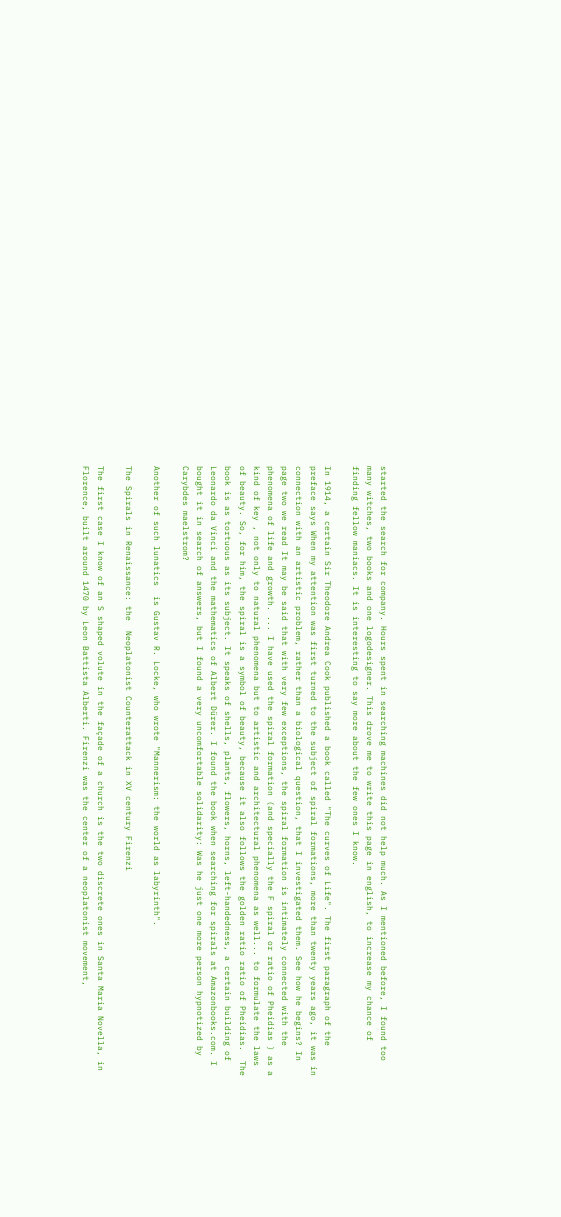started the search for company. Hours spent in searching machines did not help much. As I mentioned before, I found too many witches, two books and one logodesigner. This drove me to write this page in english, to increase my chance of finding fellow maniacs. It is interesting to say more about the few ones I know.

In 1914, a certain Sir Theodore Andrea Cook published a book called "The curves of Life". The first paragraph of the preface says When my attention was first turned to the subject of spiral formations, more than twenty years ago, it was in connection with an artistic problem, rather than a biological question, that I investigated them. See how he begins? In page two we read It may be said that with very few exceptions, the spiral formation is intimately connected with the phenomena of life and growth. ... I have used the spiral formation (and specially the F spiral or ratio of Pheidias ) as a kind of key , not only to natural phenomena but to artistic and architectural phenomena as well... to formulate the laws of beauty. So, for him, the spiral is a symbol of beauty, because it also follows the golden ratio ratio of Pheidias.  The book is as tortuous as its subject. It speaks of shells, plants, flowers, horns, left-handedness, a certain building of Leonardo da Vinci and the mathematics of Albert Dürer. I found the book when searching for spirals at Amazonbooks.com. I bought it in search of answers, but I found a very uncomfortable solidarity: Was he just one more person hypnotized by Carybdes maelstrom?

Another of such lunatics  is Gustav R. Locke, who wrote "Mannerism: the world as labyrinth".

The Spirals in Renaissance: the  Neoplatonist Counterattack in XV century Firenzi

The first case I know of an S shaped volute in the façade of a church is the two discrete ones in Santa Maria Novella, in Florence, built around 1470 by Leon Battista Alberti. Firenzi was the center of a neoplatonist movement,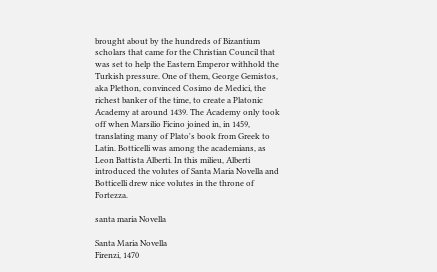brought about by the hundreds of Bizantium scholars that came for the Christian Council that was set to help the Eastern Emperor withhold the Turkish pressure. One of them, George Gemistos, aka Plethon, convinced Cosimo de Medici, the richest banker of the time, to create a Platonic Academy at around 1439. The Academy only took off when Marsilio Ficino joined in, in 1459, translating many of Plato's book from Greek to Latin. Botticelli was among the academians, as Leon Battista Alberti. In this milieu, Alberti introduced the volutes of Santa Maria Novella and Botticelli drew nice volutes in the throne of Fortezza.

santa maria Novella

Santa Maria Novella
Firenzi, 1470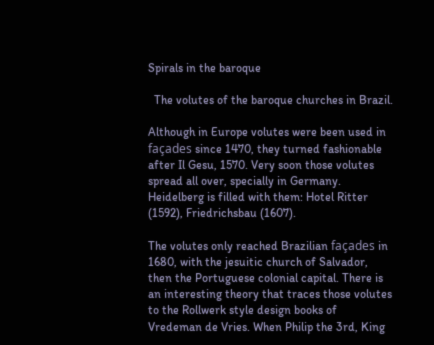Spirals in the baroque

  The volutes of the baroque churches in Brazil.

Although in Europe volutes were been used in façades since 1470, they turned fashionable after Il Gesu, 1570. Very soon those volutes spread all over, specially in Germany. Heidelberg is filled with them: Hotel Ritter (1592), Friedrichsbau (1607).

The volutes only reached Brazilian façades in 1680, with the jesuitic church of Salvador, then the Portuguese colonial capital. There is an interesting theory that traces those volutes to the Rollwerk style design books of Vredeman de Vries. When Philip the 3rd, King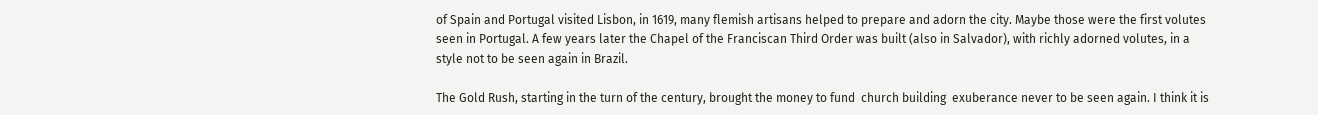of Spain and Portugal visited Lisbon, in 1619, many flemish artisans helped to prepare and adorn the city. Maybe those were the first volutes seen in Portugal. A few years later the Chapel of the Franciscan Third Order was built (also in Salvador), with richly adorned volutes, in a style not to be seen again in Brazil.

The Gold Rush, starting in the turn of the century, brought the money to fund  church building  exuberance never to be seen again. I think it is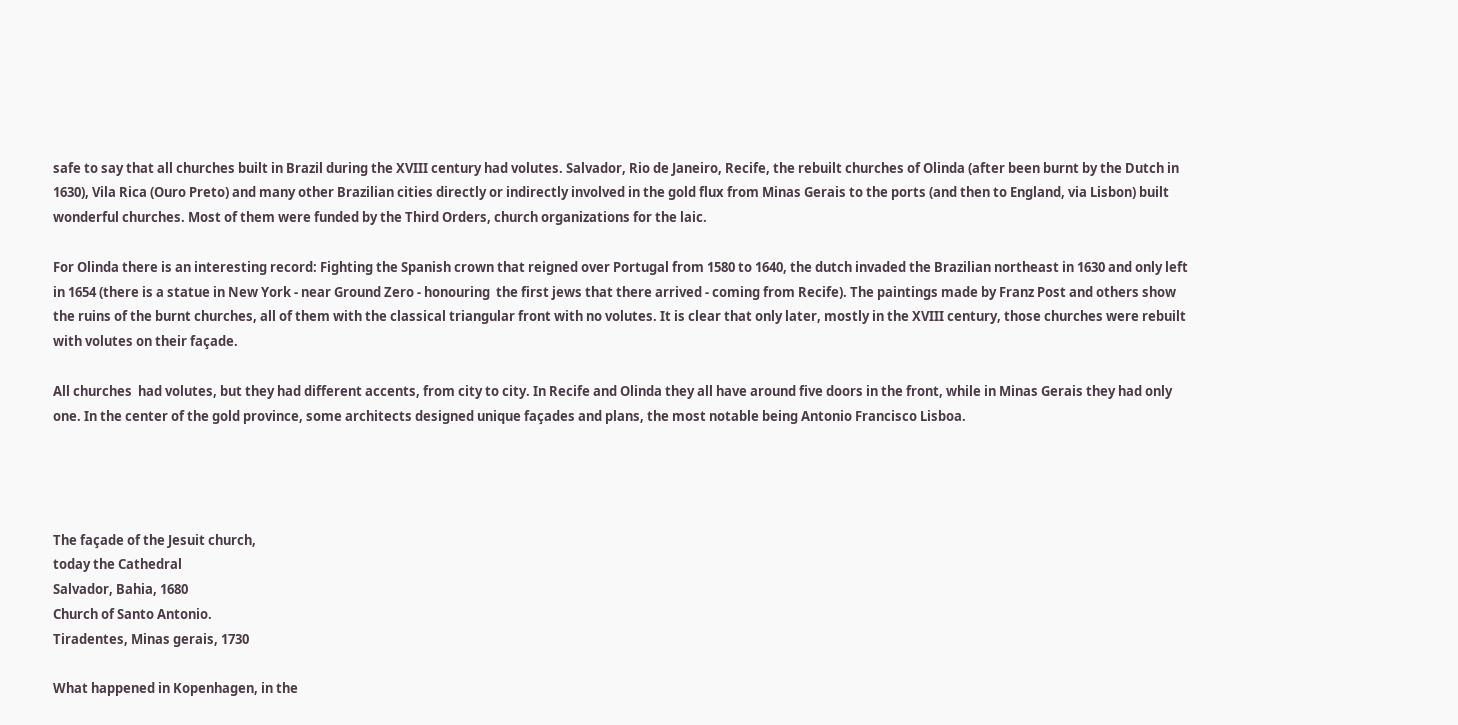safe to say that all churches built in Brazil during the XVIII century had volutes. Salvador, Rio de Janeiro, Recife, the rebuilt churches of Olinda (after been burnt by the Dutch in 1630), Vila Rica (Ouro Preto) and many other Brazilian cities directly or indirectly involved in the gold flux from Minas Gerais to the ports (and then to England, via Lisbon) built wonderful churches. Most of them were funded by the Third Orders, church organizations for the laic.

For Olinda there is an interesting record: Fighting the Spanish crown that reigned over Portugal from 1580 to 1640, the dutch invaded the Brazilian northeast in 1630 and only left in 1654 (there is a statue in New York - near Ground Zero - honouring  the first jews that there arrived - coming from Recife). The paintings made by Franz Post and others show the ruins of the burnt churches, all of them with the classical triangular front with no volutes. It is clear that only later, mostly in the XVIII century, those churches were rebuilt with volutes on their façade.

All churches  had volutes, but they had different accents, from city to city. In Recife and Olinda they all have around five doors in the front, while in Minas Gerais they had only one. In the center of the gold province, some architects designed unique façades and plans, the most notable being Antonio Francisco Lisboa.




The façade of the Jesuit church,
today the Cathedral
Salvador, Bahia, 1680
Church of Santo Antonio.
Tiradentes, Minas gerais, 1730

What happened in Kopenhagen, in the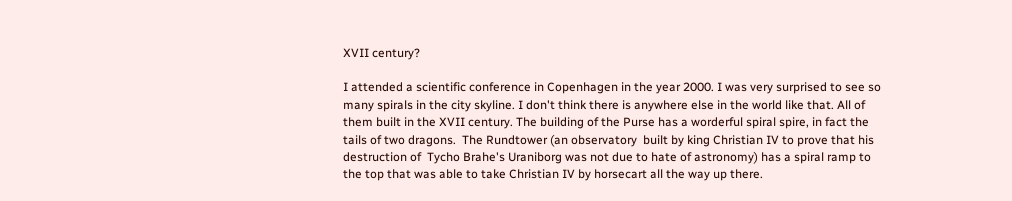XVII century?

I attended a scientific conference in Copenhagen in the year 2000. I was very surprised to see so many spirals in the city skyline. I don't think there is anywhere else in the world like that. All of them built in the XVII century. The building of the Purse has a worderful spiral spire, in fact the tails of two dragons.  The Rundtower (an observatory  built by king Christian IV to prove that his destruction of  Tycho Brahe's Uraniborg was not due to hate of astronomy) has a spiral ramp to the top that was able to take Christian IV by horsecart all the way up there.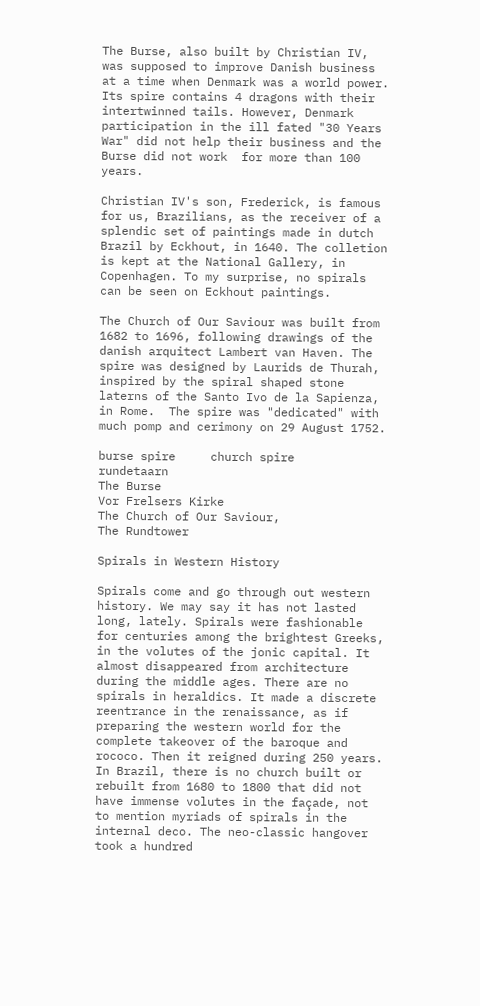The Burse, also built by Christian IV, was supposed to improve Danish business at a time when Denmark was a world power. Its spire contains 4 dragons with their intertwinned tails. However, Denmark participation in the ill fated "30 Years War" did not help their business and the Burse did not work  for more than 100 years.

Christian IV's son, Frederick, is famous for us, Brazilians, as the receiver of a splendic set of paintings made in dutch Brazil by Eckhout, in 1640. The colletion is kept at the National Gallery, in Copenhagen. To my surprise, no spirals can be seen on Eckhout paintings.

The Church of Our Saviour was built from 1682 to 1696, following drawings of the danish arquitect Lambert van Haven. The spire was designed by Laurids de Thurah, inspired by the spiral shaped stone laterns of the Santo Ivo de la Sapienza, in Rome.  The spire was "dedicated" with much pomp and cerimony on 29 August 1752.

burse spire     church spire     rundetaarn
The Burse
Vor Frelsers Kirke
The Church of Our Saviour,
The Rundtower

Spirals in Western History

Spirals come and go through out western history. We may say it has not lasted long, lately. Spirals were fashionable for centuries among the brightest Greeks, in the volutes of the jonic capital. It almost disappeared from architecture during the middle ages. There are no spirals in heraldics. It made a discrete reentrance in the renaissance, as if preparing the western world for the complete takeover of the baroque and rococo. Then it reigned during 250 years. In Brazil, there is no church built or rebuilt from 1680 to 1800 that did not have immense volutes in the façade, not to mention myriads of spirals in the internal deco. The neo-classic hangover took a hundred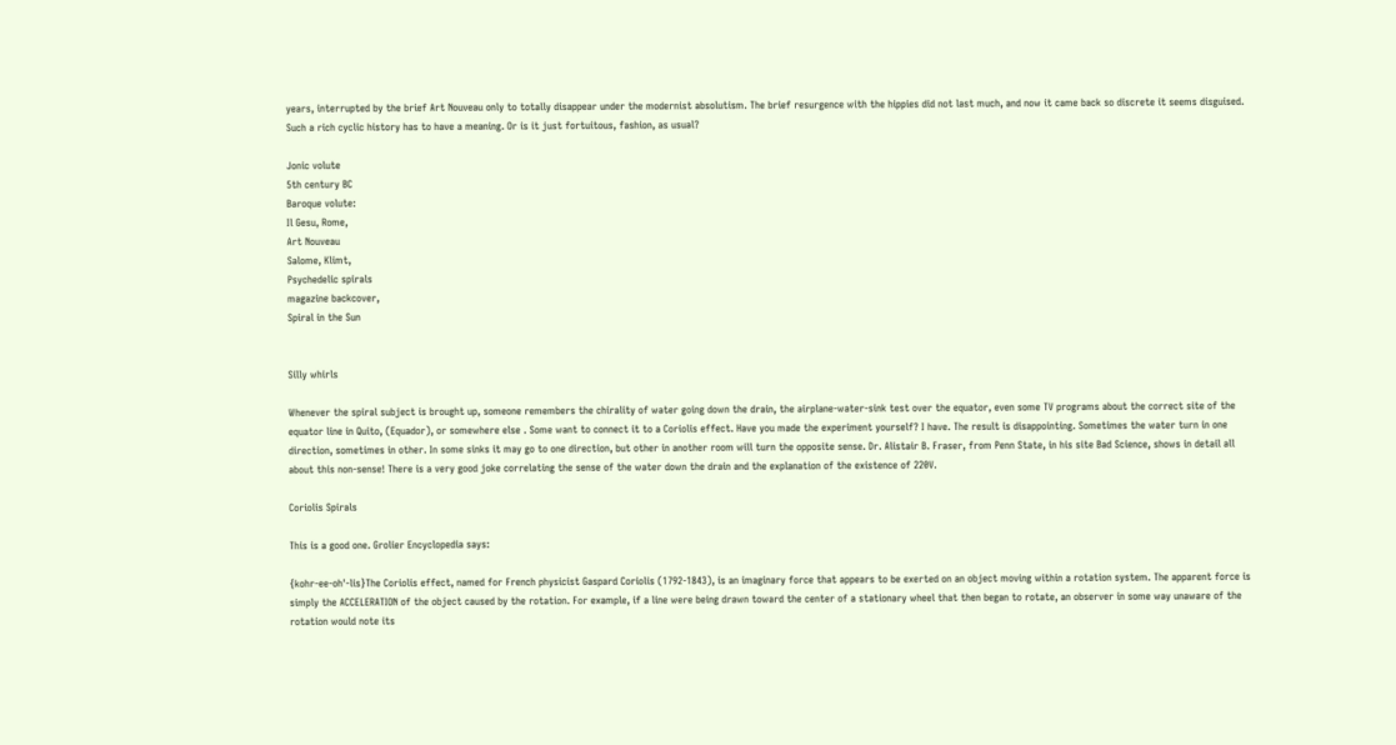years, interrupted by the brief Art Nouveau only to totally disappear under the modernist absolutism. The brief resurgence with the hippies did not last much, and now it came back so discrete it seems disguised. Such a rich cyclic history has to have a meaning. Or is it just fortuitous, fashion, as usual?

Jonic volute
5th century BC
Baroque volute:
Il Gesu, Rome,
Art Nouveau
Salome, Klimt,
Psychedelic spirals
magazine backcover,
Spiral in the Sun


Silly whirls

Whenever the spiral subject is brought up, someone remembers the chirality of water going down the drain, the airplane-water-sink test over the equator, even some TV programs about the correct site of the equator line in Quito, (Equador), or somewhere else . Some want to connect it to a Coriolis effect. Have you made the experiment yourself? I have. The result is disappointing. Sometimes the water turn in one direction, sometimes in other. In some sinks it may go to one direction, but other in another room will turn the opposite sense. Dr. Alistair B. Fraser, from Penn State, in his site Bad Science, shows in detail all about this non-sense! There is a very good joke correlating the sense of the water down the drain and the explanation of the existence of 220V.

Coriolis Spirals

This is a good one. Grolier Encyclopedia says:

{kohr-ee-oh'-lis}The Coriolis effect, named for French physicist Gaspard Coriolis (1792-1843), is an imaginary force that appears to be exerted on an object moving within a rotation system. The apparent force is simply the ACCELERATION of the object caused by the rotation. For example, if a line were being drawn toward the center of a stationary wheel that then began to rotate, an observer in some way unaware of the rotation would note its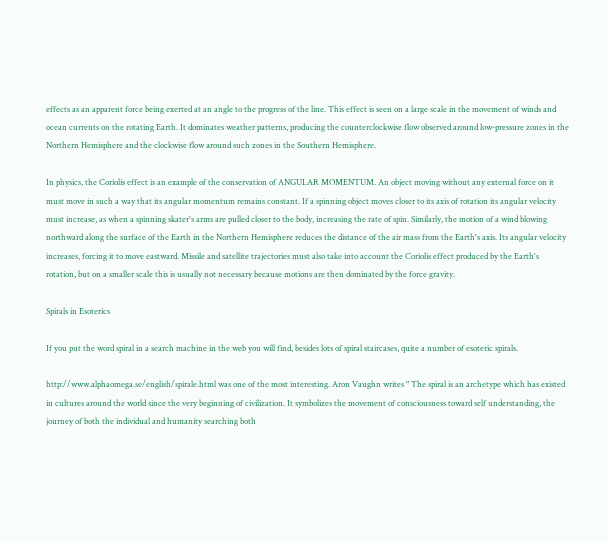effects as an apparent force being exerted at an angle to the progress of the line. This effect is seen on a large scale in the movement of winds and ocean currents on the rotating Earth. It dominates weather patterns, producing the counterclockwise flow observed around low-pressure zones in the Northern Hemisphere and the clockwise flow around such zones in the Southern Hemisphere.

In physics, the Coriolis effect is an example of the conservation of ANGULAR MOMENTUM. An object moving without any external force on it must move in such a way that its angular momentum remains constant. If a spinning object moves closer to its axis of rotation its angular velocity must increase, as when a spinning skater's arms are pulled closer to the body, increasing the rate of spin. Similarly, the motion of a wind blowing northward along the surface of the Earth in the Northern Hemisphere reduces the distance of the air mass from the Earth's axis. Its angular velocity increases, forcing it to move eastward. Missile and satellite trajectories must also take into account the Coriolis effect produced by the Earth's rotation, but on a smaller scale this is usually not necessary because motions are then dominated by the force gravity.

Spirals in Esoterics

If you put the word spiral in a search machine in the web you will find, besides lots of spiral staircases, quite a number of esoteric spirals.

http://www.alphaomega.se/english/spirale.html was one of the most interesting. Aron Vaughn writes " The spiral is an archetype which has existed in cultures around the world since the very beginning of civilization. It symbolizes the movement of consciousness toward self understanding, the journey of both the individual and humanity searching both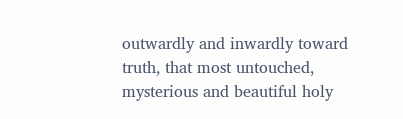outwardly and inwardly toward truth, that most untouched, mysterious and beautiful holy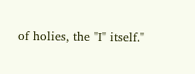of holies, the "I" itself."